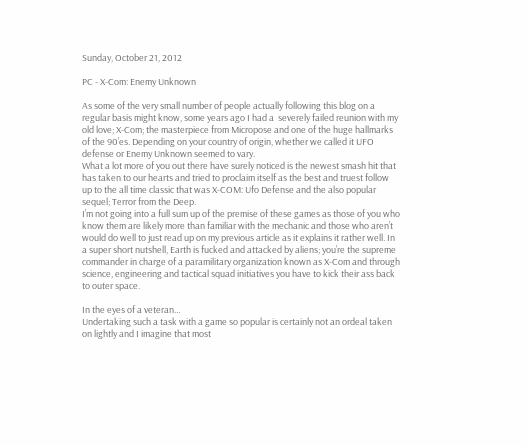Sunday, October 21, 2012

PC - X-Com: Enemy Unknown

As some of the very small number of people actually following this blog on a regular basis might know, some years ago I had a  severely failed reunion with my old love; X-Com; the masterpiece from Micropose and one of the huge hallmarks of the 90’es. Depending on your country of origin, whether we called it UFO defense or Enemy Unknown seemed to vary.
What a lot more of you out there have surely noticed is the newest smash hit that has taken to our hearts and tried to proclaim itself as the best and truest follow up to the all time classic that was X-COM: Ufo Defense and the also popular sequel; Terror from the Deep.
I’m not going into a full sum up of the premise of these games as those of you who know them are likely more than familiar with the mechanic and those who aren’t would do well to just read up on my previous article as it explains it rather well. In a super short nutshell, Earth is fucked and attacked by aliens; you’re the supreme commander in charge of a paramilitary organization known as X-Com and through science, engineering and tactical squad initiatives you have to kick their ass back to outer space.

In the eyes of a veteran…
Undertaking such a task with a game so popular is certainly not an ordeal taken on lightly and I imagine that most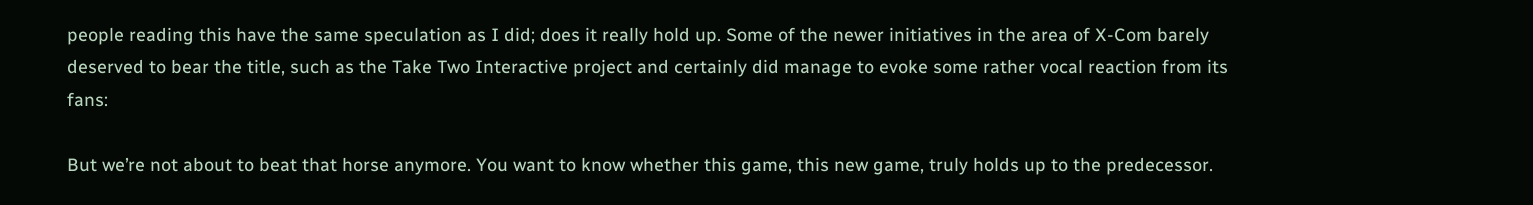people reading this have the same speculation as I did; does it really hold up. Some of the newer initiatives in the area of X-Com barely deserved to bear the title, such as the Take Two Interactive project and certainly did manage to evoke some rather vocal reaction from its fans:

But we’re not about to beat that horse anymore. You want to know whether this game, this new game, truly holds up to the predecessor.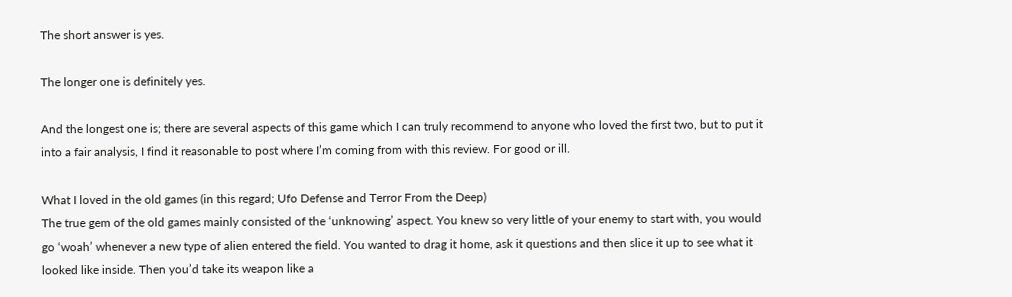The short answer is yes.

The longer one is definitely yes.

And the longest one is; there are several aspects of this game which I can truly recommend to anyone who loved the first two, but to put it into a fair analysis, I find it reasonable to post where I’m coming from with this review. For good or ill.

What I loved in the old games (in this regard; Ufo Defense and Terror From the Deep)
The true gem of the old games mainly consisted of the ‘unknowing’ aspect. You knew so very little of your enemy to start with, you would go ‘woah’ whenever a new type of alien entered the field. You wanted to drag it home, ask it questions and then slice it up to see what it looked like inside. Then you’d take its weapon like a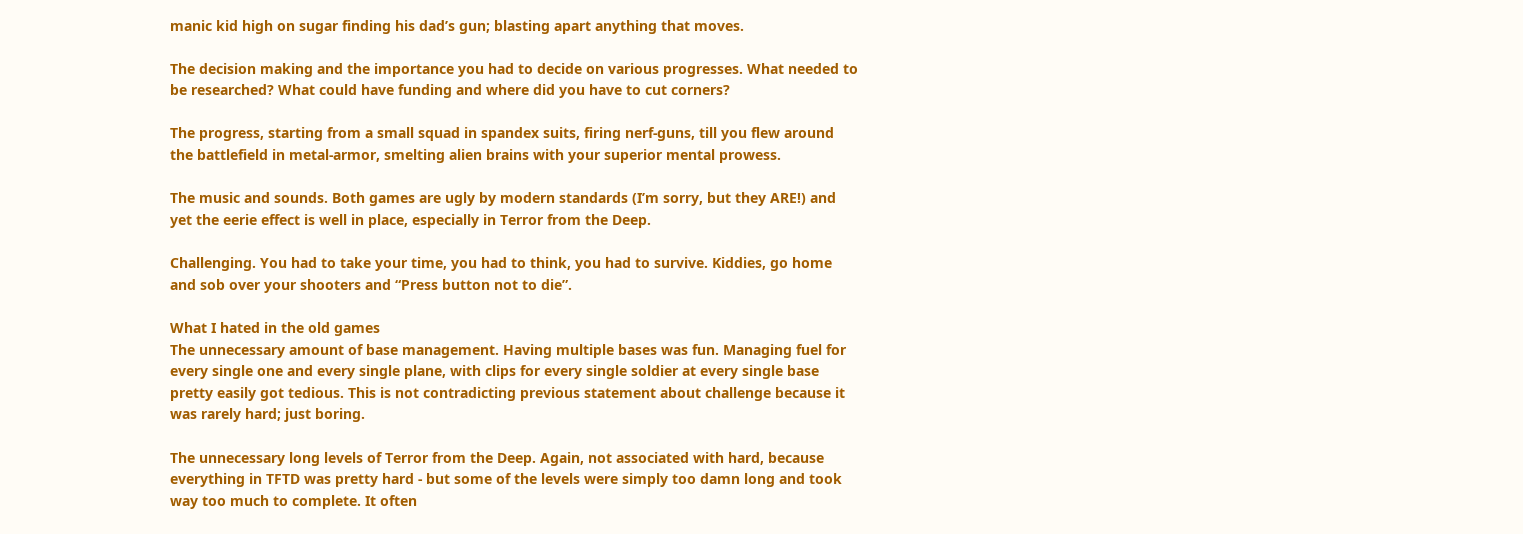manic kid high on sugar finding his dad’s gun; blasting apart anything that moves.

The decision making and the importance you had to decide on various progresses. What needed to be researched? What could have funding and where did you have to cut corners?

The progress, starting from a small squad in spandex suits, firing nerf-guns, till you flew around the battlefield in metal-armor, smelting alien brains with your superior mental prowess.

The music and sounds. Both games are ugly by modern standards (I’m sorry, but they ARE!) and yet the eerie effect is well in place, especially in Terror from the Deep.

Challenging. You had to take your time, you had to think, you had to survive. Kiddies, go home and sob over your shooters and “Press button not to die”.

What I hated in the old games
The unnecessary amount of base management. Having multiple bases was fun. Managing fuel for every single one and every single plane, with clips for every single soldier at every single base pretty easily got tedious. This is not contradicting previous statement about challenge because it was rarely hard; just boring.

The unnecessary long levels of Terror from the Deep. Again, not associated with hard, because everything in TFTD was pretty hard - but some of the levels were simply too damn long and took way too much to complete. It often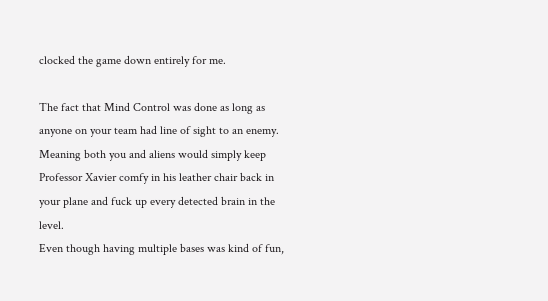clocked the game down entirely for me.

The fact that Mind Control was done as long as anyone on your team had line of sight to an enemy. Meaning both you and aliens would simply keep Professor Xavier comfy in his leather chair back in your plane and fuck up every detected brain in the level.
Even though having multiple bases was kind of fun,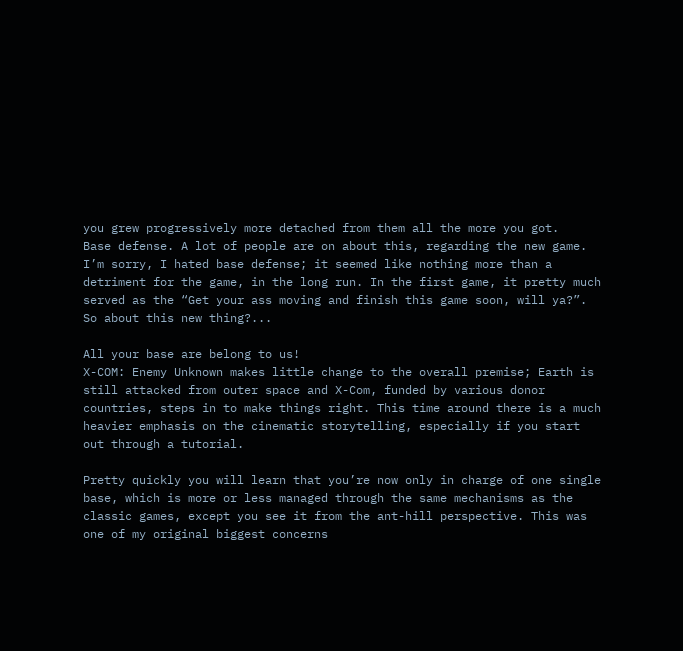you grew progressively more detached from them all the more you got.
Base defense. A lot of people are on about this, regarding the new game. I’m sorry, I hated base defense; it seemed like nothing more than a detriment for the game, in the long run. In the first game, it pretty much served as the “Get your ass moving and finish this game soon, will ya?”.
So about this new thing?...

All your base are belong to us!
X-COM: Enemy Unknown makes little change to the overall premise; Earth is still attacked from outer space and X-Com, funded by various donor countries, steps in to make things right. This time around there is a much heavier emphasis on the cinematic storytelling, especially if you start out through a tutorial.

Pretty quickly you will learn that you’re now only in charge of one single base, which is more or less managed through the same mechanisms as the classic games, except you see it from the ant-hill perspective. This was one of my original biggest concerns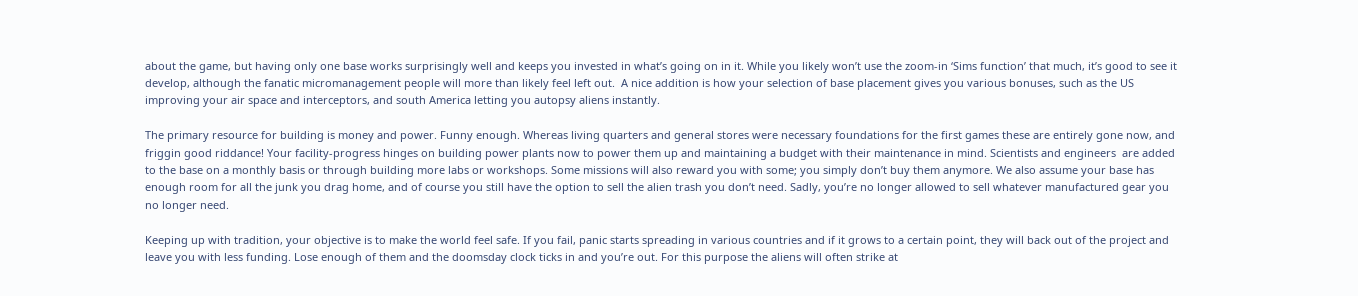about the game, but having only one base works surprisingly well and keeps you invested in what’s going on in it. While you likely won’t use the zoom-in ‘Sims function’ that much, it’s good to see it develop, although the fanatic micromanagement people will more than likely feel left out.  A nice addition is how your selection of base placement gives you various bonuses, such as the US improving your air space and interceptors, and south America letting you autopsy aliens instantly.

The primary resource for building is money and power. Funny enough. Whereas living quarters and general stores were necessary foundations for the first games these are entirely gone now, and friggin good riddance! Your facility-progress hinges on building power plants now to power them up and maintaining a budget with their maintenance in mind. Scientists and engineers  are added to the base on a monthly basis or through building more labs or workshops. Some missions will also reward you with some; you simply don’t buy them anymore. We also assume your base has enough room for all the junk you drag home, and of course you still have the option to sell the alien trash you don’t need. Sadly, you’re no longer allowed to sell whatever manufactured gear you no longer need.

Keeping up with tradition, your objective is to make the world feel safe. If you fail, panic starts spreading in various countries and if it grows to a certain point, they will back out of the project and leave you with less funding. Lose enough of them and the doomsday clock ticks in and you’re out. For this purpose the aliens will often strike at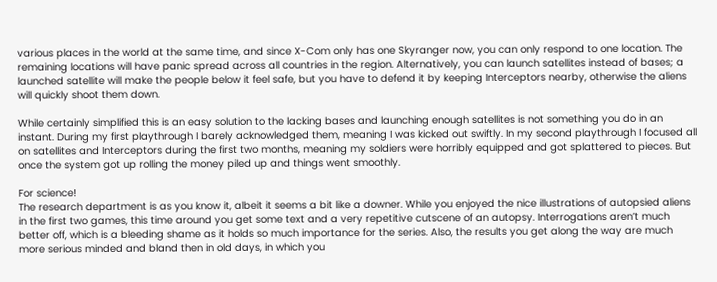various places in the world at the same time, and since X-Com only has one Skyranger now, you can only respond to one location. The remaining locations will have panic spread across all countries in the region. Alternatively, you can launch satellites instead of bases; a launched satellite will make the people below it feel safe, but you have to defend it by keeping Interceptors nearby, otherwise the aliens will quickly shoot them down.

While certainly simplified this is an easy solution to the lacking bases and launching enough satellites is not something you do in an instant. During my first playthrough I barely acknowledged them, meaning I was kicked out swiftly. In my second playthrough I focused all on satellites and Interceptors during the first two months, meaning my soldiers were horribly equipped and got splattered to pieces. But once the system got up rolling the money piled up and things went smoothly.

For science!
The research department is as you know it, albeit it seems a bit like a downer. While you enjoyed the nice illustrations of autopsied aliens in the first two games, this time around you get some text and a very repetitive cutscene of an autopsy. Interrogations aren’t much better off, which is a bleeding shame as it holds so much importance for the series. Also, the results you get along the way are much more serious minded and bland then in old days, in which you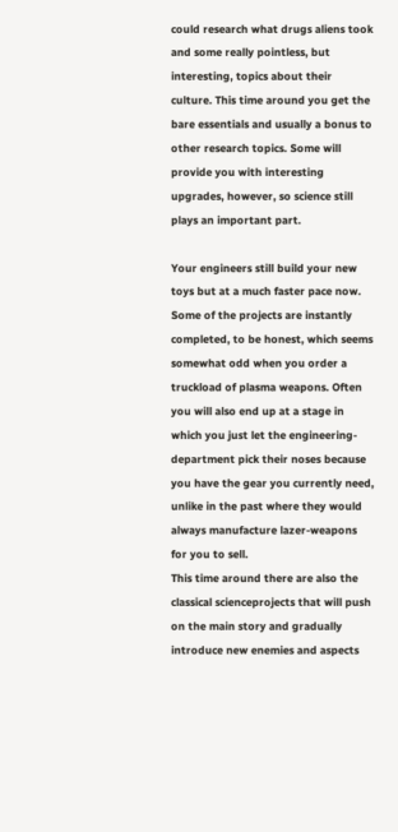could research what drugs aliens took and some really pointless, but interesting, topics about their culture. This time around you get the bare essentials and usually a bonus to other research topics. Some will provide you with interesting upgrades, however, so science still plays an important part.

Your engineers still build your new toys but at a much faster pace now. Some of the projects are instantly completed, to be honest, which seems somewhat odd when you order a truckload of plasma weapons. Often you will also end up at a stage in which you just let the engineering-department pick their noses because you have the gear you currently need, unlike in the past where they would always manufacture lazer-weapons for you to sell.
This time around there are also the classical scienceprojects that will push on the main story and gradually introduce new enemies and aspects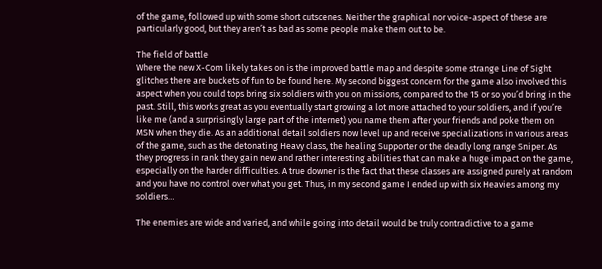of the game, followed up with some short cutscenes. Neither the graphical nor voice-aspect of these are particularly good, but they aren’t as bad as some people make them out to be.

The field of battle
Where the new X-Com likely takes on is the improved battle map and despite some strange Line of Sight glitches there are buckets of fun to be found here. My second biggest concern for the game also involved this aspect when you could tops bring six soldiers with you on missions, compared to the 15 or so you’d bring in the past. Still, this works great as you eventually start growing a lot more attached to your soldiers, and if you’re like me (and a surprisingly large part of the internet) you name them after your friends and poke them on MSN when they die. As an additional detail soldiers now level up and receive specializations in various areas of the game, such as the detonating Heavy class, the healing Supporter or the deadly long range Sniper. As they progress in rank they gain new and rather interesting abilities that can make a huge impact on the game, especially on the harder difficulties. A true downer is the fact that these classes are assigned purely at random and you have no control over what you get. Thus, in my second game I ended up with six Heavies among my soldiers…

The enemies are wide and varied, and while going into detail would be truly contradictive to a game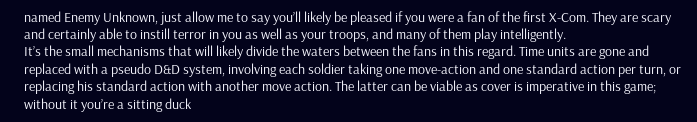named Enemy Unknown, just allow me to say you’ll likely be pleased if you were a fan of the first X-Com. They are scary and certainly able to instill terror in you as well as your troops, and many of them play intelligently.
It’s the small mechanisms that will likely divide the waters between the fans in this regard. Time units are gone and replaced with a pseudo D&D system, involving each soldier taking one move-action and one standard action per turn, or replacing his standard action with another move action. The latter can be viable as cover is imperative in this game; without it you’re a sitting duck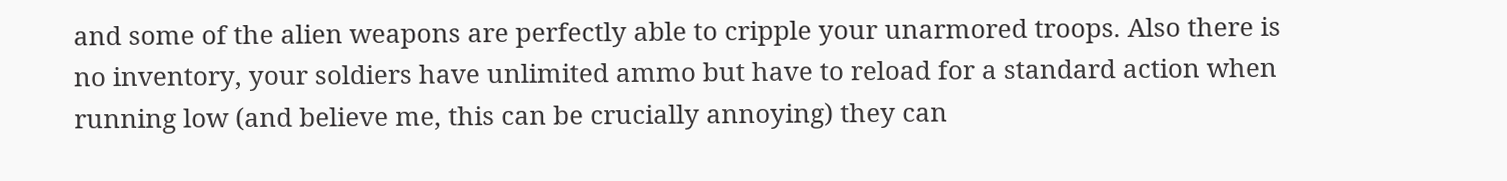and some of the alien weapons are perfectly able to cripple your unarmored troops. Also there is no inventory, your soldiers have unlimited ammo but have to reload for a standard action when running low (and believe me, this can be crucially annoying) they can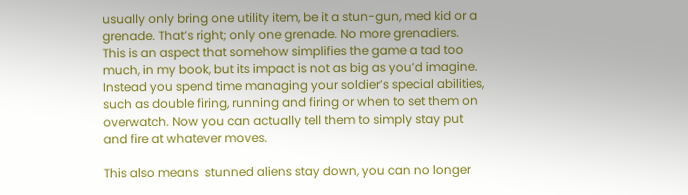usually only bring one utility item, be it a stun-gun, med kid or a grenade. That’s right; only one grenade. No more grenadiers. This is an aspect that somehow simplifies the game a tad too much, in my book, but its impact is not as big as you’d imagine. Instead you spend time managing your soldier’s special abilities, such as double firing, running and firing or when to set them on overwatch. Now you can actually tell them to simply stay put and fire at whatever moves.

This also means  stunned aliens stay down, you can no longer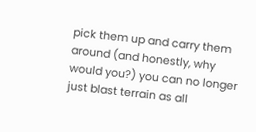pick them up and carry them around (and honestly, why would you?) you can no longer just blast terrain as all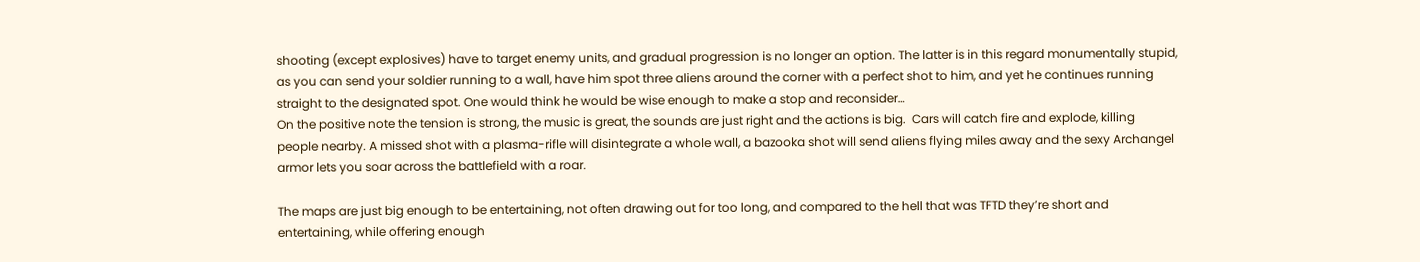shooting (except explosives) have to target enemy units, and gradual progression is no longer an option. The latter is in this regard monumentally stupid, as you can send your soldier running to a wall, have him spot three aliens around the corner with a perfect shot to him, and yet he continues running straight to the designated spot. One would think he would be wise enough to make a stop and reconsider…
On the positive note the tension is strong, the music is great, the sounds are just right and the actions is big.  Cars will catch fire and explode, killing people nearby. A missed shot with a plasma-rifle will disintegrate a whole wall, a bazooka shot will send aliens flying miles away and the sexy Archangel armor lets you soar across the battlefield with a roar.

The maps are just big enough to be entertaining, not often drawing out for too long, and compared to the hell that was TFTD they’re short and entertaining, while offering enough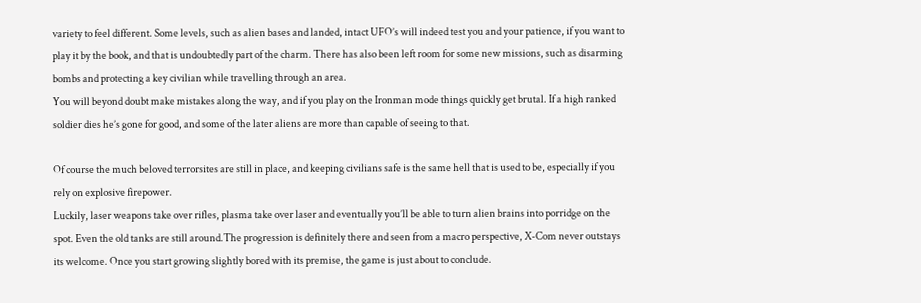variety to feel different. Some levels, such as alien bases and landed, intact UFO’s will indeed test you and your patience, if you want to play it by the book, and that is undoubtedly part of the charm. There has also been left room for some new missions, such as disarming bombs and protecting a key civilian while travelling through an area.
You will beyond doubt make mistakes along the way, and if you play on the Ironman mode things quickly get brutal. If a high ranked soldier dies he’s gone for good, and some of the later aliens are more than capable of seeing to that.

Of course the much beloved terrorsites are still in place, and keeping civilians safe is the same hell that is used to be, especially if you rely on explosive firepower.
Luckily, laser weapons take over rifles, plasma take over laser and eventually you’ll be able to turn alien brains into porridge on the spot. Even the old tanks are still around.The progression is definitely there and seen from a macro perspective, X-Com never outstays its welcome. Once you start growing slightly bored with its premise, the game is just about to conclude.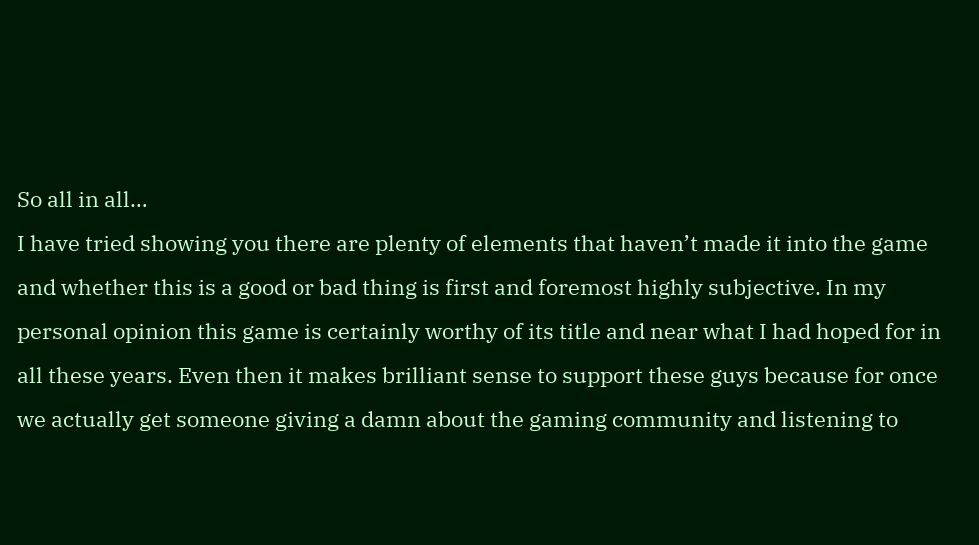So all in all…
I have tried showing you there are plenty of elements that haven’t made it into the game and whether this is a good or bad thing is first and foremost highly subjective. In my personal opinion this game is certainly worthy of its title and near what I had hoped for in all these years. Even then it makes brilliant sense to support these guys because for once we actually get someone giving a damn about the gaming community and listening to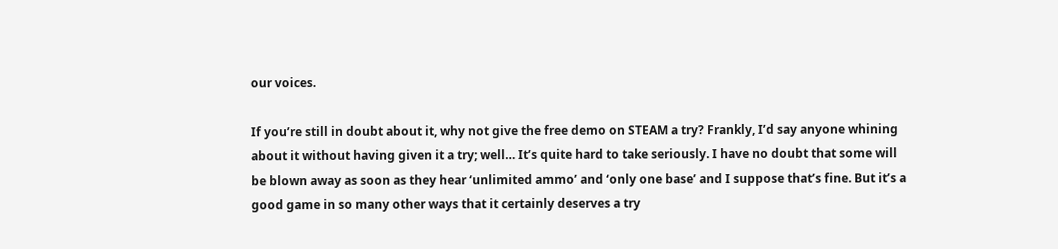our voices.

If you’re still in doubt about it, why not give the free demo on STEAM a try? Frankly, I’d say anyone whining about it without having given it a try; well… It’s quite hard to take seriously. I have no doubt that some will be blown away as soon as they hear ‘unlimited ammo’ and ‘only one base’ and I suppose that’s fine. But it’s a good game in so many other ways that it certainly deserves a try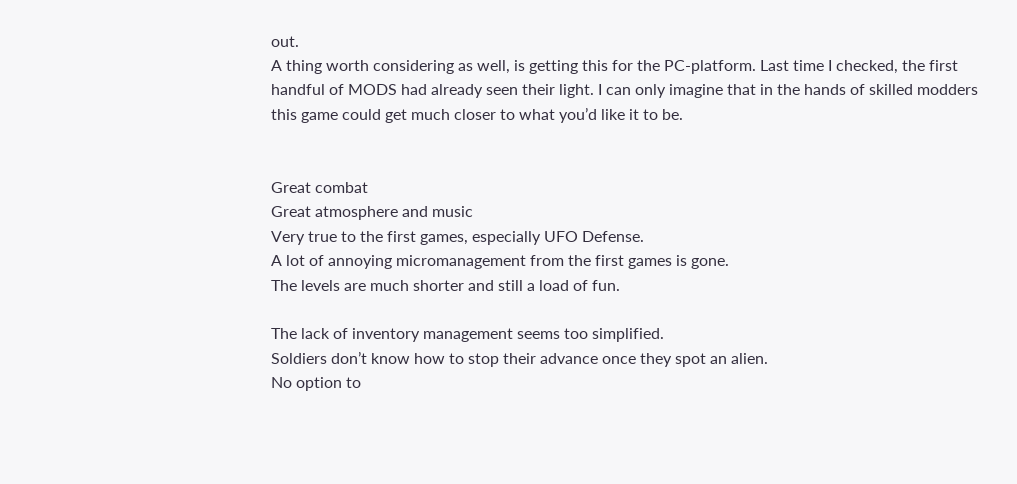out.
A thing worth considering as well, is getting this for the PC-platform. Last time I checked, the first handful of MODS had already seen their light. I can only imagine that in the hands of skilled modders this game could get much closer to what you’d like it to be.


Great combat
Great atmosphere and music
Very true to the first games, especially UFO Defense.
A lot of annoying micromanagement from the first games is gone.
The levels are much shorter and still a load of fun.

The lack of inventory management seems too simplified.
Soldiers don’t know how to stop their advance once they spot an alien.
No option to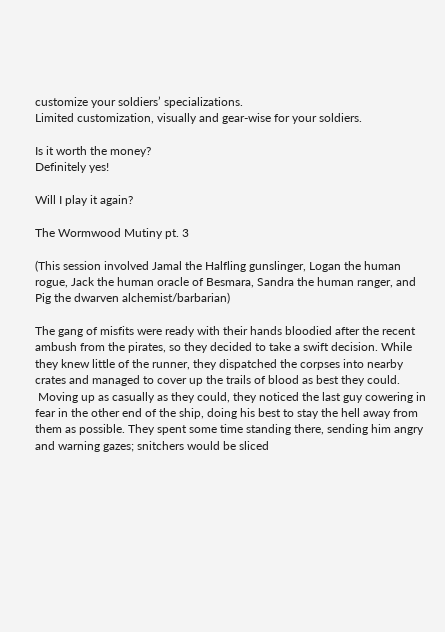customize your soldiers’ specializations.
Limited customization, visually and gear-wise for your soldiers.

Is it worth the money?
Definitely yes!

Will I play it again?

The Wormwood Mutiny pt. 3

(This session involved Jamal the Halfling gunslinger, Logan the human rogue, Jack the human oracle of Besmara, Sandra the human ranger, and Pig the dwarven alchemist/barbarian)

The gang of misfits were ready with their hands bloodied after the recent ambush from the pirates, so they decided to take a swift decision. While they knew little of the runner, they dispatched the corpses into nearby crates and managed to cover up the trails of blood as best they could.
 Moving up as casually as they could, they noticed the last guy cowering in fear in the other end of the ship, doing his best to stay the hell away from them as possible. They spent some time standing there, sending him angry and warning gazes; snitchers would be sliced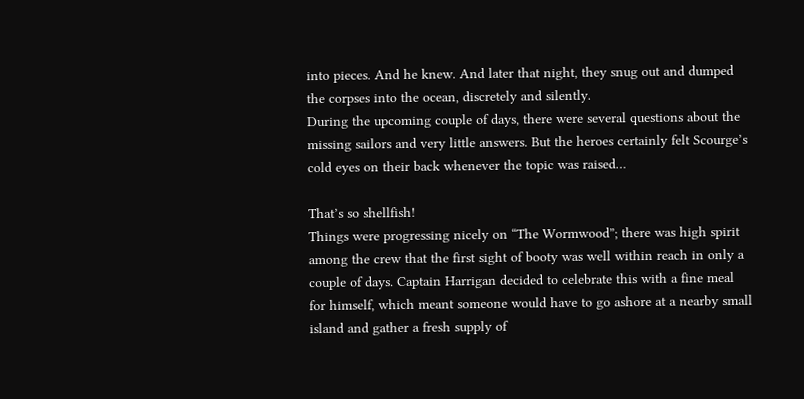into pieces. And he knew. And later that night, they snug out and dumped the corpses into the ocean, discretely and silently.
During the upcoming couple of days, there were several questions about the missing sailors and very little answers. But the heroes certainly felt Scourge’s cold eyes on their back whenever the topic was raised…

That’s so shellfish!
Things were progressing nicely on “The Wormwood”; there was high spirit among the crew that the first sight of booty was well within reach in only a couple of days. Captain Harrigan decided to celebrate this with a fine meal for himself, which meant someone would have to go ashore at a nearby small island and gather a fresh supply of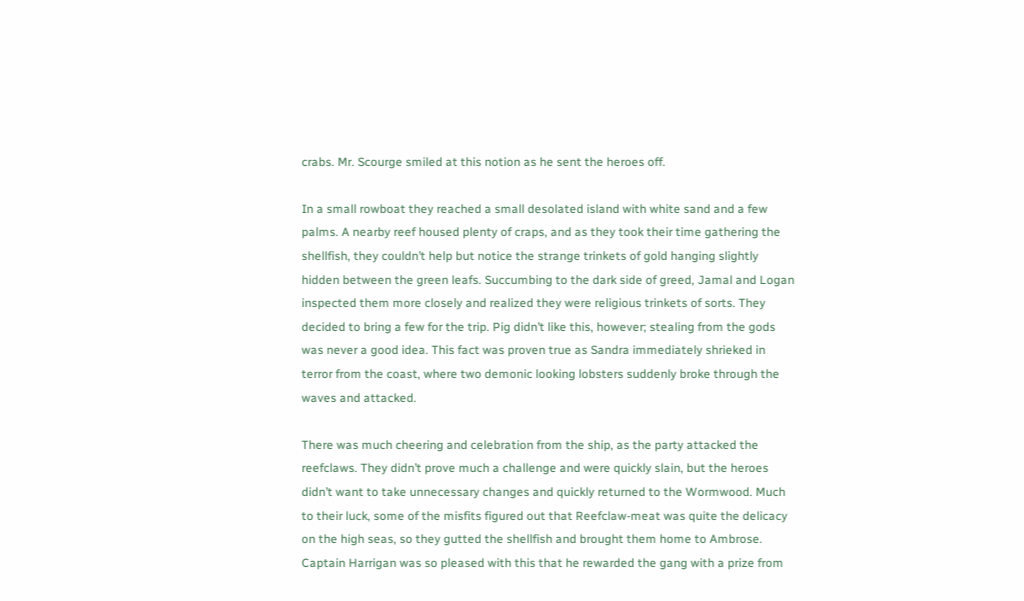crabs. Mr. Scourge smiled at this notion as he sent the heroes off.

In a small rowboat they reached a small desolated island with white sand and a few palms. A nearby reef housed plenty of craps, and as they took their time gathering the shellfish, they couldn’t help but notice the strange trinkets of gold hanging slightly hidden between the green leafs. Succumbing to the dark side of greed, Jamal and Logan inspected them more closely and realized they were religious trinkets of sorts. They decided to bring a few for the trip. Pig didn’t like this, however; stealing from the gods was never a good idea. This fact was proven true as Sandra immediately shrieked in terror from the coast, where two demonic looking lobsters suddenly broke through the waves and attacked.

There was much cheering and celebration from the ship, as the party attacked the reefclaws. They didn’t prove much a challenge and were quickly slain, but the heroes didn’t want to take unnecessary changes and quickly returned to the Wormwood. Much to their luck, some of the misfits figured out that Reefclaw-meat was quite the delicacy on the high seas, so they gutted the shellfish and brought them home to Ambrose. Captain Harrigan was so pleased with this that he rewarded the gang with a prize from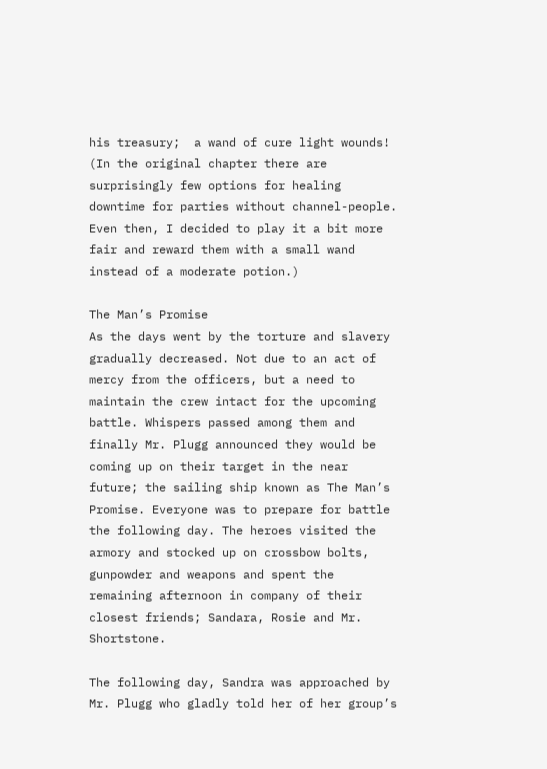his treasury;  a wand of cure light wounds! (In the original chapter there are surprisingly few options for healing downtime for parties without channel-people. Even then, I decided to play it a bit more fair and reward them with a small wand instead of a moderate potion.)

The Man’s Promise
As the days went by the torture and slavery gradually decreased. Not due to an act of mercy from the officers, but a need to maintain the crew intact for the upcoming battle. Whispers passed among them and finally Mr. Plugg announced they would be coming up on their target in the near future; the sailing ship known as The Man’s Promise. Everyone was to prepare for battle the following day. The heroes visited the armory and stocked up on crossbow bolts, gunpowder and weapons and spent the remaining afternoon in company of their closest friends; Sandara, Rosie and Mr. Shortstone.

The following day, Sandra was approached by Mr. Plugg who gladly told her of her group’s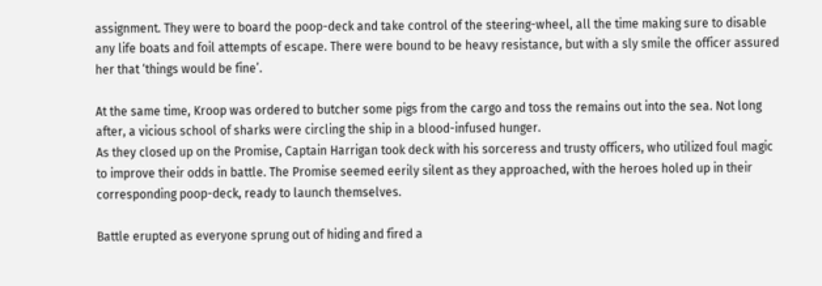assignment. They were to board the poop-deck and take control of the steering-wheel, all the time making sure to disable any life boats and foil attempts of escape. There were bound to be heavy resistance, but with a sly smile the officer assured her that ‘things would be fine’.

At the same time, Kroop was ordered to butcher some pigs from the cargo and toss the remains out into the sea. Not long after, a vicious school of sharks were circling the ship in a blood-infused hunger.
As they closed up on the Promise, Captain Harrigan took deck with his sorceress and trusty officers, who utilized foul magic to improve their odds in battle. The Promise seemed eerily silent as they approached, with the heroes holed up in their corresponding poop-deck, ready to launch themselves.

Battle erupted as everyone sprung out of hiding and fired a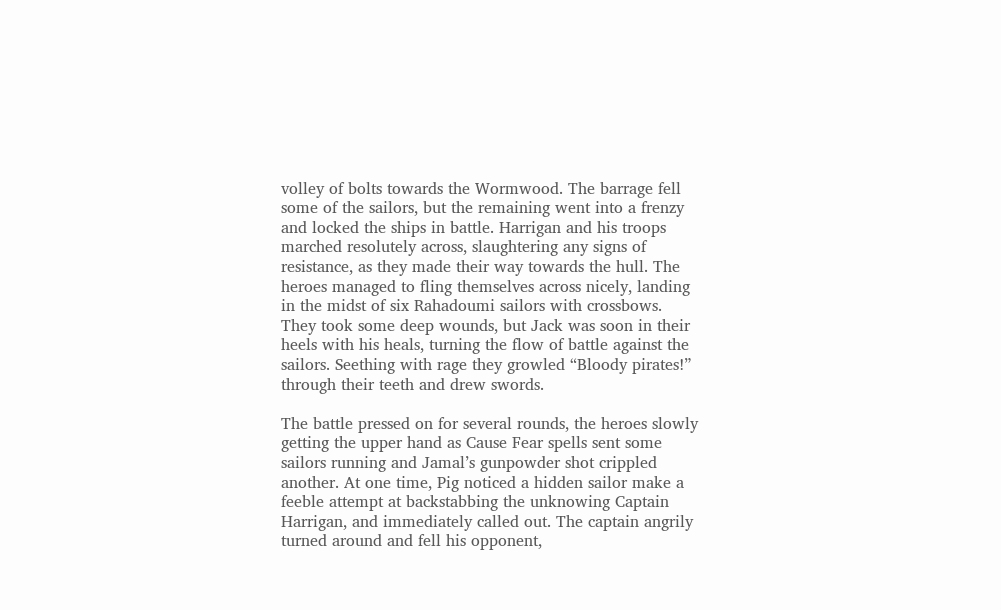volley of bolts towards the Wormwood. The barrage fell some of the sailors, but the remaining went into a frenzy and locked the ships in battle. Harrigan and his troops marched resolutely across, slaughtering any signs of resistance, as they made their way towards the hull. The heroes managed to fling themselves across nicely, landing in the midst of six Rahadoumi sailors with crossbows. They took some deep wounds, but Jack was soon in their heels with his heals, turning the flow of battle against the sailors. Seething with rage they growled “Bloody pirates!” through their teeth and drew swords.

The battle pressed on for several rounds, the heroes slowly getting the upper hand as Cause Fear spells sent some sailors running and Jamal’s gunpowder shot crippled another. At one time, Pig noticed a hidden sailor make a feeble attempt at backstabbing the unknowing Captain Harrigan, and immediately called out. The captain angrily turned around and fell his opponent,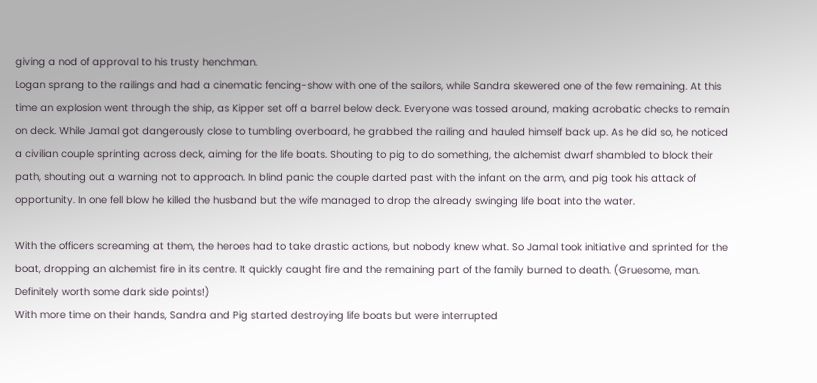giving a nod of approval to his trusty henchman.
Logan sprang to the railings and had a cinematic fencing-show with one of the sailors, while Sandra skewered one of the few remaining. At this time an explosion went through the ship, as Kipper set off a barrel below deck. Everyone was tossed around, making acrobatic checks to remain on deck. While Jamal got dangerously close to tumbling overboard, he grabbed the railing and hauled himself back up. As he did so, he noticed a civilian couple sprinting across deck, aiming for the life boats. Shouting to pig to do something, the alchemist dwarf shambled to block their path, shouting out a warning not to approach. In blind panic the couple darted past with the infant on the arm, and pig took his attack of opportunity. In one fell blow he killed the husband but the wife managed to drop the already swinging life boat into the water.

With the officers screaming at them, the heroes had to take drastic actions, but nobody knew what. So Jamal took initiative and sprinted for the boat, dropping an alchemist fire in its centre. It quickly caught fire and the remaining part of the family burned to death. (Gruesome, man. Definitely worth some dark side points!)
With more time on their hands, Sandra and Pig started destroying life boats but were interrupted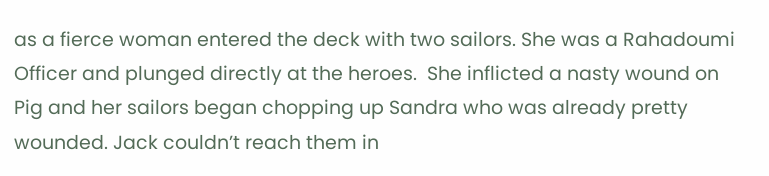as a fierce woman entered the deck with two sailors. She was a Rahadoumi Officer and plunged directly at the heroes.  She inflicted a nasty wound on Pig and her sailors began chopping up Sandra who was already pretty wounded. Jack couldn’t reach them in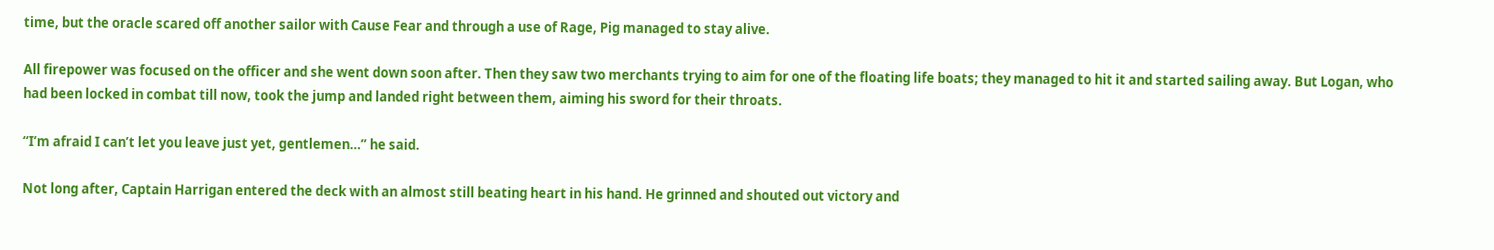time, but the oracle scared off another sailor with Cause Fear and through a use of Rage, Pig managed to stay alive.

All firepower was focused on the officer and she went down soon after. Then they saw two merchants trying to aim for one of the floating life boats; they managed to hit it and started sailing away. But Logan, who had been locked in combat till now, took the jump and landed right between them, aiming his sword for their throats.

“I’m afraid I can’t let you leave just yet, gentlemen…” he said.

Not long after, Captain Harrigan entered the deck with an almost still beating heart in his hand. He grinned and shouted out victory and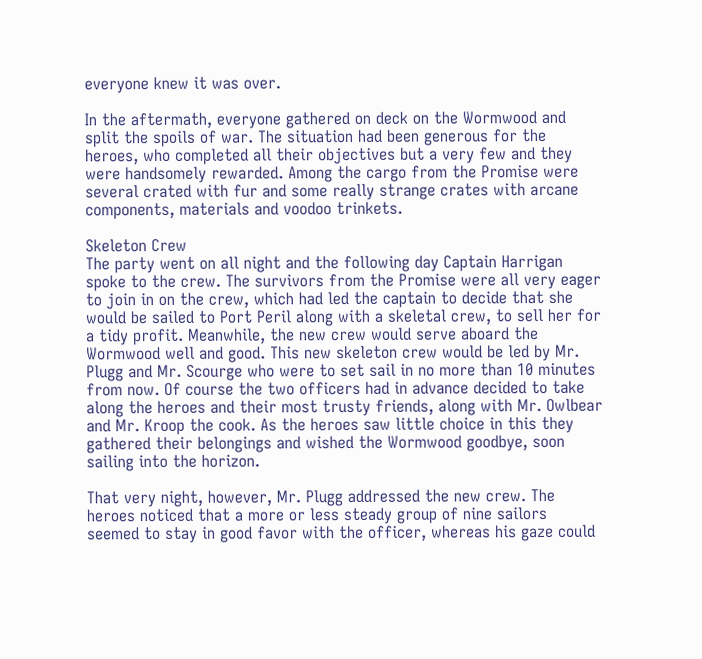everyone knew it was over.

In the aftermath, everyone gathered on deck on the Wormwood and split the spoils of war. The situation had been generous for the heroes, who completed all their objectives but a very few and they were handsomely rewarded. Among the cargo from the Promise were several crated with fur and some really strange crates with arcane components, materials and voodoo trinkets.

Skeleton Crew
The party went on all night and the following day Captain Harrigan spoke to the crew. The survivors from the Promise were all very eager to join in on the crew, which had led the captain to decide that she would be sailed to Port Peril along with a skeletal crew, to sell her for a tidy profit. Meanwhile, the new crew would serve aboard the Wormwood well and good. This new skeleton crew would be led by Mr. Plugg and Mr. Scourge who were to set sail in no more than 10 minutes from now. Of course the two officers had in advance decided to take along the heroes and their most trusty friends, along with Mr. Owlbear and Mr. Kroop the cook. As the heroes saw little choice in this they gathered their belongings and wished the Wormwood goodbye, soon sailing into the horizon.

That very night, however, Mr. Plugg addressed the new crew. The heroes noticed that a more or less steady group of nine sailors seemed to stay in good favor with the officer, whereas his gaze could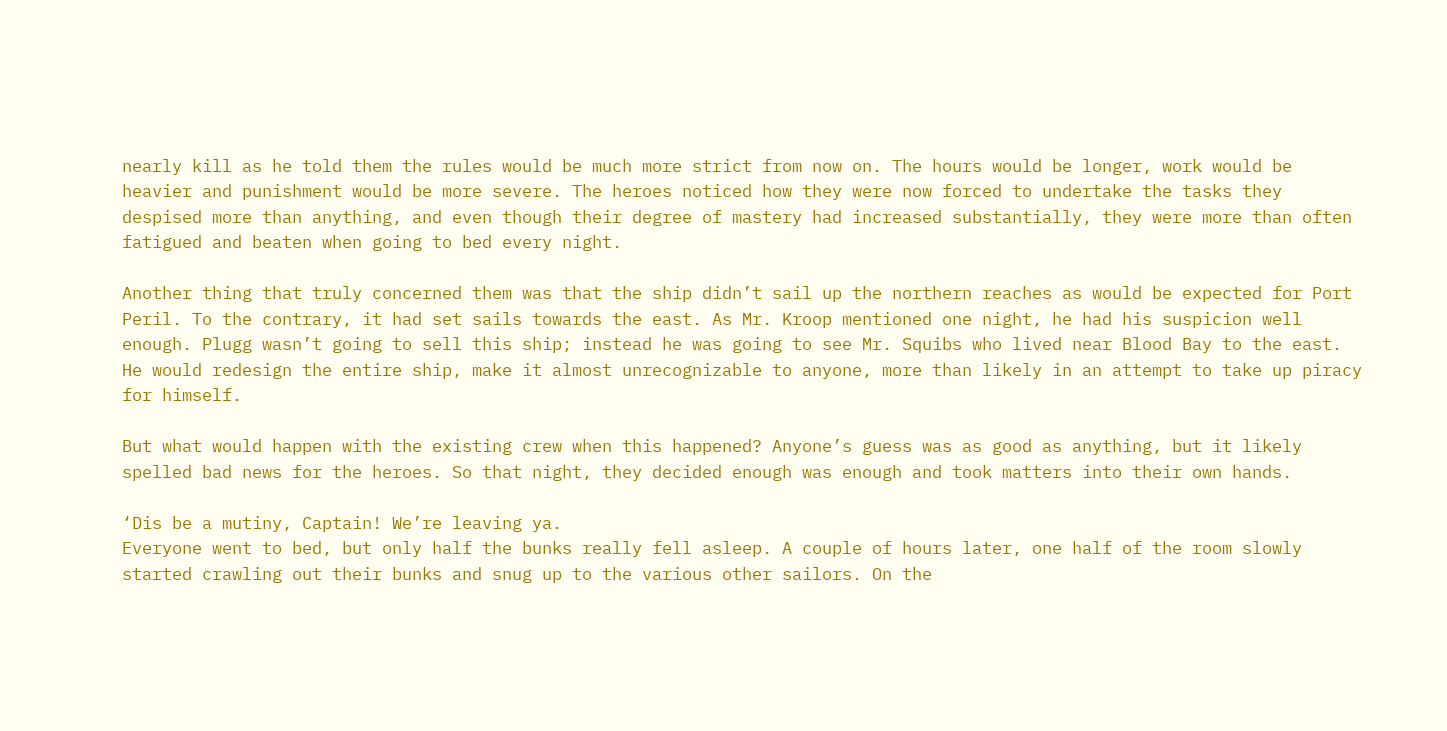nearly kill as he told them the rules would be much more strict from now on. The hours would be longer, work would be heavier and punishment would be more severe. The heroes noticed how they were now forced to undertake the tasks they despised more than anything, and even though their degree of mastery had increased substantially, they were more than often fatigued and beaten when going to bed every night.

Another thing that truly concerned them was that the ship didn’t sail up the northern reaches as would be expected for Port Peril. To the contrary, it had set sails towards the east. As Mr. Kroop mentioned one night, he had his suspicion well enough. Plugg wasn’t going to sell this ship; instead he was going to see Mr. Squibs who lived near Blood Bay to the east. He would redesign the entire ship, make it almost unrecognizable to anyone, more than likely in an attempt to take up piracy for himself.

But what would happen with the existing crew when this happened? Anyone’s guess was as good as anything, but it likely spelled bad news for the heroes. So that night, they decided enough was enough and took matters into their own hands.

‘Dis be a mutiny, Captain! We’re leaving ya.
Everyone went to bed, but only half the bunks really fell asleep. A couple of hours later, one half of the room slowly started crawling out their bunks and snug up to the various other sailors. On the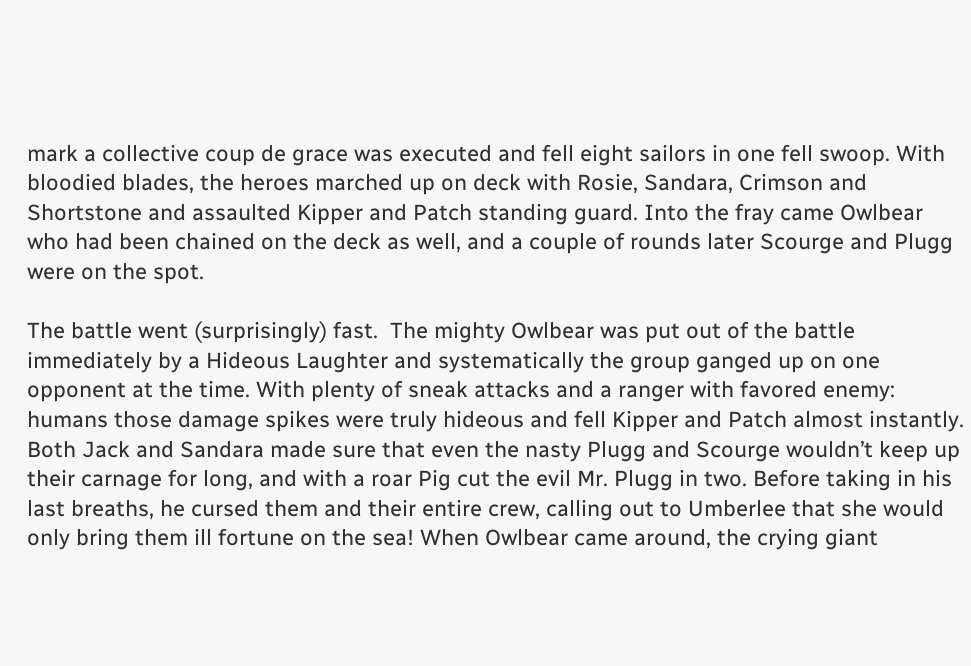mark a collective coup de grace was executed and fell eight sailors in one fell swoop. With bloodied blades, the heroes marched up on deck with Rosie, Sandara, Crimson and Shortstone and assaulted Kipper and Patch standing guard. Into the fray came Owlbear who had been chained on the deck as well, and a couple of rounds later Scourge and Plugg were on the spot.

The battle went (surprisingly) fast.  The mighty Owlbear was put out of the battle immediately by a Hideous Laughter and systematically the group ganged up on one opponent at the time. With plenty of sneak attacks and a ranger with favored enemy: humans those damage spikes were truly hideous and fell Kipper and Patch almost instantly. Both Jack and Sandara made sure that even the nasty Plugg and Scourge wouldn’t keep up their carnage for long, and with a roar Pig cut the evil Mr. Plugg in two. Before taking in his last breaths, he cursed them and their entire crew, calling out to Umberlee that she would only bring them ill fortune on the sea! When Owlbear came around, the crying giant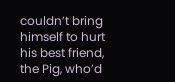couldn’t bring himself to hurt his best friend, the Pig, who’d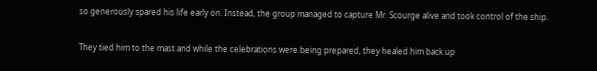so generously spared his life early on. Instead, the group managed to capture Mr. Scourge alive and took control of the ship.

They tied him to the mast and while the celebrations were being prepared, they healed him back up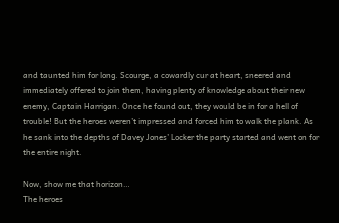and taunted him for long. Scourge, a cowardly cur at heart, sneered and immediately offered to join them, having plenty of knowledge about their new enemy, Captain Harrigan. Once he found out, they would be in for a hell of trouble! But the heroes weren’t impressed and forced him to walk the plank. As he sank into the depths of Davey Jones’ Locker the party started and went on for the entire night.

Now, show me that horizon…
The heroes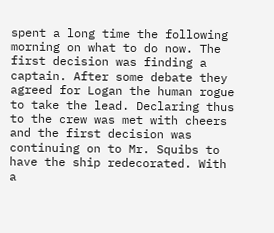spent a long time the following morning on what to do now. The first decision was finding a captain. After some debate they agreed for Logan the human rogue to take the lead. Declaring thus to the crew was met with cheers and the first decision was continuing on to Mr. Squibs to have the ship redecorated. With a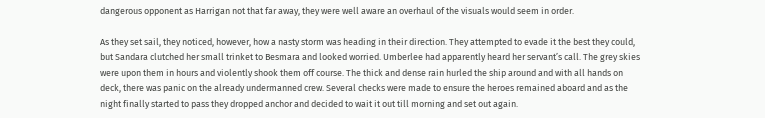dangerous opponent as Harrigan not that far away, they were well aware an overhaul of the visuals would seem in order.

As they set sail, they noticed, however, how a nasty storm was heading in their direction. They attempted to evade it the best they could, but Sandara clutched her small trinket to Besmara and looked worried. Umberlee had apparently heard her servant’s call. The grey skies were upon them in hours and violently shook them off course. The thick and dense rain hurled the ship around and with all hands on deck, there was panic on the already undermanned crew. Several checks were made to ensure the heroes remained aboard and as the night finally started to pass they dropped anchor and decided to wait it out till morning and set out again.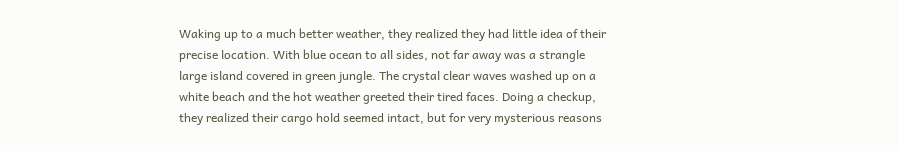Waking up to a much better weather, they realized they had little idea of their precise location. With blue ocean to all sides, not far away was a strangle large island covered in green jungle. The crystal clear waves washed up on a white beach and the hot weather greeted their tired faces. Doing a checkup, they realized their cargo hold seemed intact, but for very mysterious reasons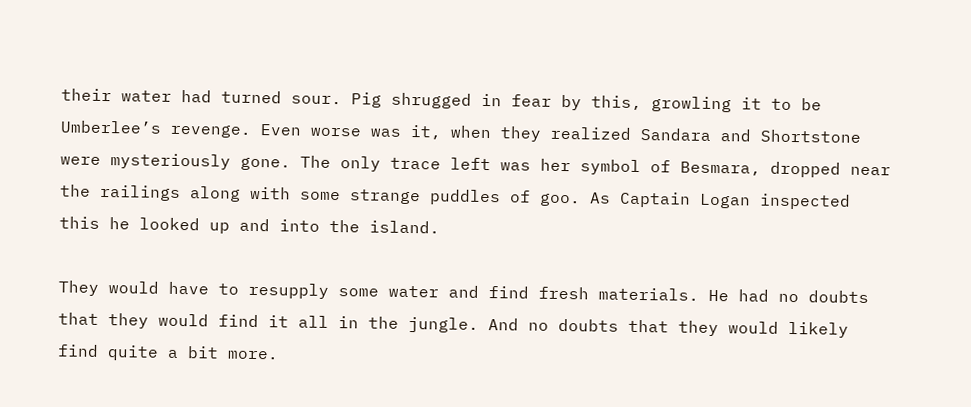their water had turned sour. Pig shrugged in fear by this, growling it to be Umberlee’s revenge. Even worse was it, when they realized Sandara and Shortstone were mysteriously gone. The only trace left was her symbol of Besmara, dropped near the railings along with some strange puddles of goo. As Captain Logan inspected this he looked up and into the island.

They would have to resupply some water and find fresh materials. He had no doubts that they would find it all in the jungle. And no doubts that they would likely find quite a bit more.